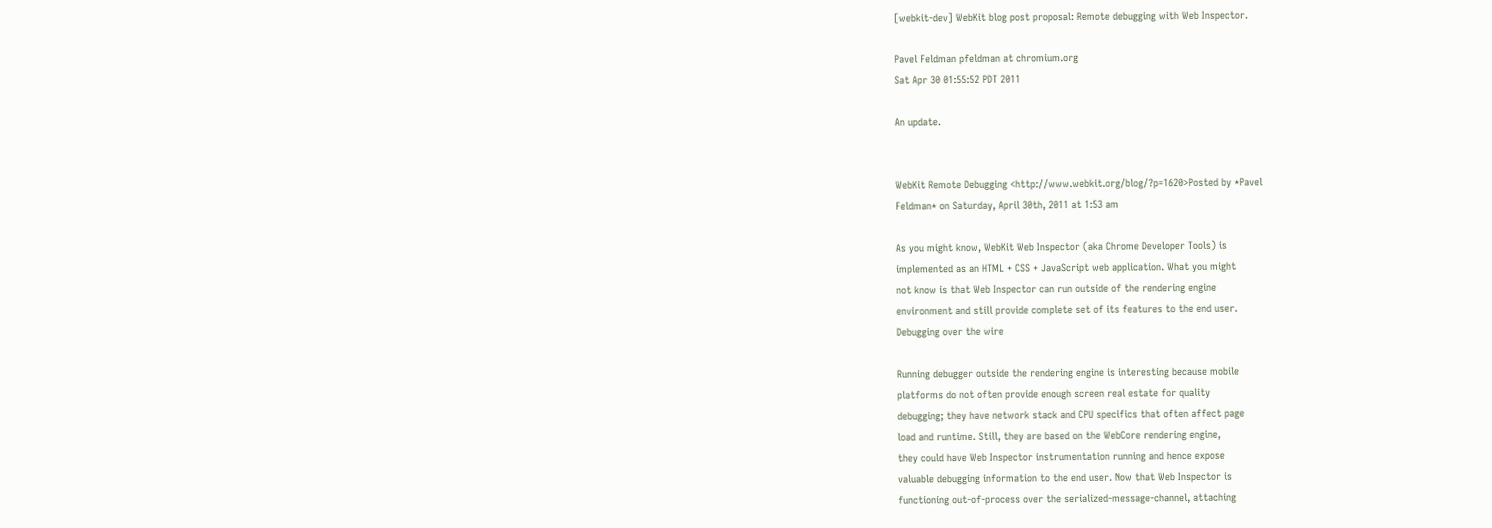[webkit-dev] WebKit blog post proposal: Remote debugging with Web Inspector.

Pavel Feldman pfeldman at chromium.org
Sat Apr 30 01:55:52 PDT 2011

An update.


WebKit Remote Debugging <http://www.webkit.org/blog/?p=1620>Posted by *Pavel
Feldman* on Saturday, April 30th, 2011 at 1:53 am

As you might know, WebKit Web Inspector (aka Chrome Developer Tools) is
implemented as an HTML + CSS + JavaScript web application. What you might
not know is that Web Inspector can run outside of the rendering engine
environment and still provide complete set of its features to the end user.
Debugging over the wire

Running debugger outside the rendering engine is interesting because mobile
platforms do not often provide enough screen real estate for quality
debugging; they have network stack and CPU specifics that often affect page
load and runtime. Still, they are based on the WebCore rendering engine,
they could have Web Inspector instrumentation running and hence expose
valuable debugging information to the end user. Now that Web Inspector is
functioning out-of-process over the serialized-message-channel, attaching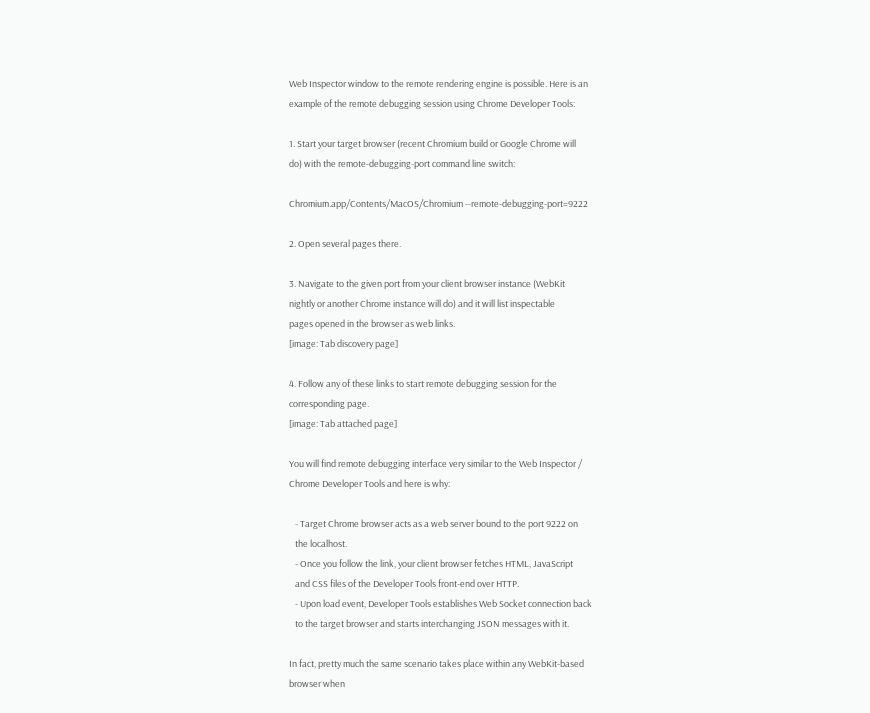Web Inspector window to the remote rendering engine is possible. Here is an
example of the remote debugging session using Chrome Developer Tools:

1. Start your target browser (recent Chromium build or Google Chrome will
do) with the remote-debugging-port command line switch:

Chromium.app/Contents/MacOS/Chromium --remote-debugging-port=9222

2. Open several pages there.

3. Navigate to the given port from your client browser instance (WebKit
nightly or another Chrome instance will do) and it will list inspectable
pages opened in the browser as web links.
[image: Tab discovery page]

4. Follow any of these links to start remote debugging session for the
corresponding page.
[image: Tab attached page]

You will find remote debugging interface very similar to the Web Inspector /
Chrome Developer Tools and here is why:

   - Target Chrome browser acts as a web server bound to the port 9222 on
   the localhost.
   - Once you follow the link, your client browser fetches HTML, JavaScript
   and CSS files of the Developer Tools front-end over HTTP.
   - Upon load event, Developer Tools establishes Web Socket connection back
   to the target browser and starts interchanging JSON messages with it.

In fact, pretty much the same scenario takes place within any WebKit-based
browser when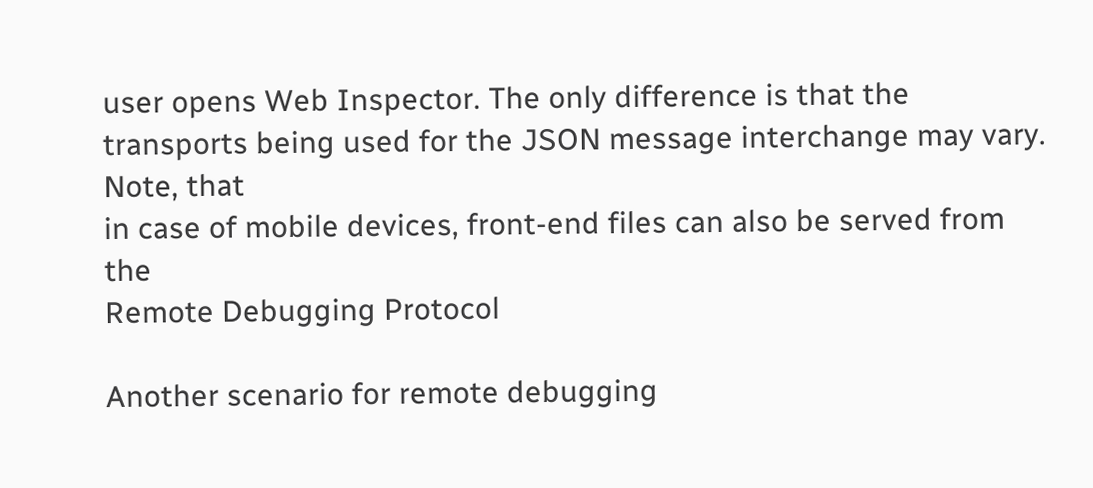user opens Web Inspector. The only difference is that the
transports being used for the JSON message interchange may vary. Note, that
in case of mobile devices, front-end files can also be served from the
Remote Debugging Protocol

Another scenario for remote debugging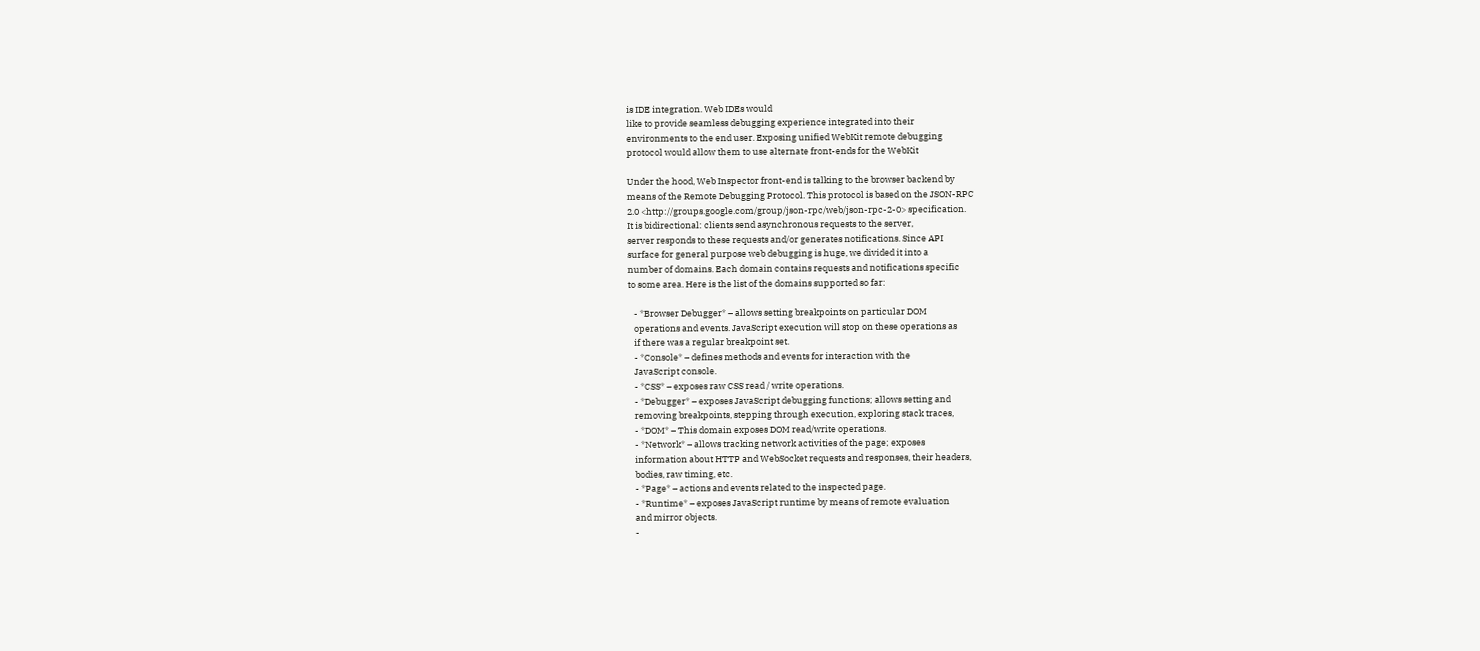is IDE integration. Web IDEs would
like to provide seamless debugging experience integrated into their
environments to the end user. Exposing unified WebKit remote debugging
protocol would allow them to use alternate front-ends for the WebKit

Under the hood, Web Inspector front-end is talking to the browser backend by
means of the Remote Debugging Protocol. This protocol is based on the JSON-RPC
2.0 <http://groups.google.com/group/json-rpc/web/json-rpc-2-0> specification.
It is bidirectional: clients send asynchronous requests to the server,
server responds to these requests and/or generates notifications. Since API
surface for general purpose web debugging is huge, we divided it into a
number of domains. Each domain contains requests and notifications specific
to some area. Here is the list of the domains supported so far:

   - *Browser Debugger* – allows setting breakpoints on particular DOM
   operations and events. JavaScript execution will stop on these operations as
   if there was a regular breakpoint set.
   - *Console* – defines methods and events for interaction with the
   JavaScript console.
   - *CSS* – exposes raw CSS read / write operations.
   - *Debugger* – exposes JavaScript debugging functions; allows setting and
   removing breakpoints, stepping through execution, exploring stack traces,
   - *DOM* – This domain exposes DOM read/write operations.
   - *Network* – allows tracking network activities of the page; exposes
   information about HTTP and WebSocket requests and responses, their headers,
   bodies, raw timing, etc.
   - *Page* – actions and events related to the inspected page.
   - *Runtime* – exposes JavaScript runtime by means of remote evaluation
   and mirror objects.
   -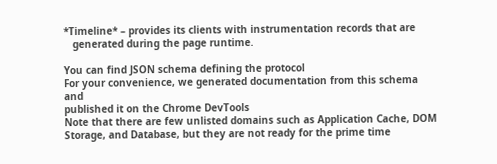*Timeline* – provides its clients with instrumentation records that are
   generated during the page runtime.

You can find JSON schema defining the protocol
For your convenience, we generated documentation from this schema and
published it on the Chrome DevTools
Note that there are few unlisted domains such as Application Cache, DOM
Storage, and Database, but they are not ready for the prime time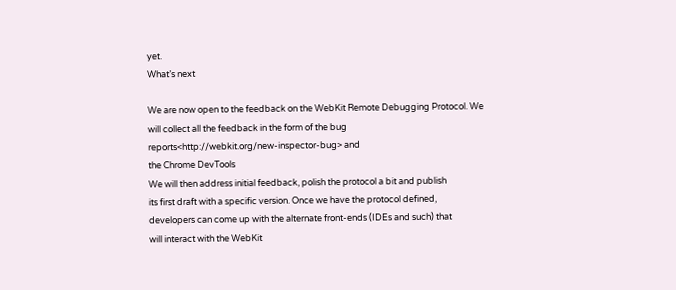yet.
What’s next

We are now open to the feedback on the WebKit Remote Debugging Protocol. We
will collect all the feedback in the form of the bug
reports<http://webkit.org/new-inspector-bug> and
the Chrome DevTools
We will then address initial feedback, polish the protocol a bit and publish
its first draft with a specific version. Once we have the protocol defined,
developers can come up with the alternate front-ends (IDEs and such) that
will interact with the WebKit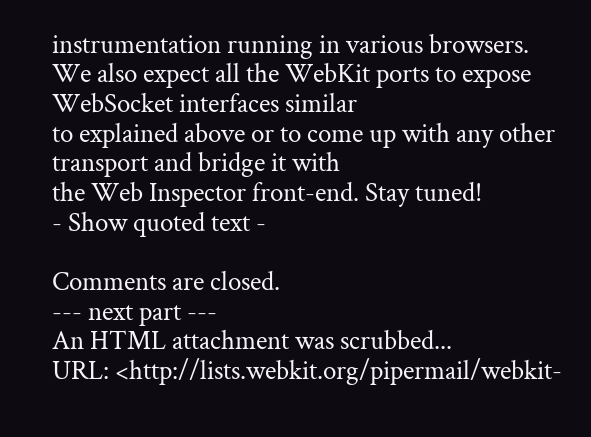instrumentation running in various browsers.
We also expect all the WebKit ports to expose WebSocket interfaces similar
to explained above or to come up with any other transport and bridge it with
the Web Inspector front-end. Stay tuned!
- Show quoted text -

Comments are closed.
--- next part ---
An HTML attachment was scrubbed...
URL: <http://lists.webkit.org/pipermail/webkit-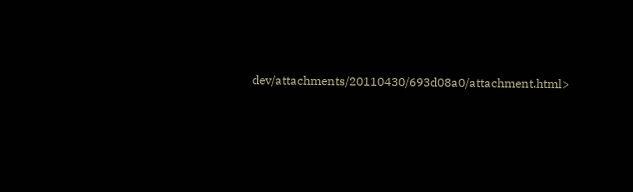dev/attachments/20110430/693d08a0/attachment.html>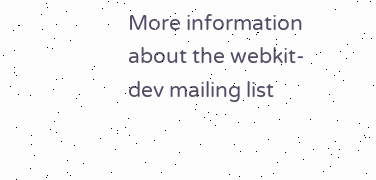More information about the webkit-dev mailing list